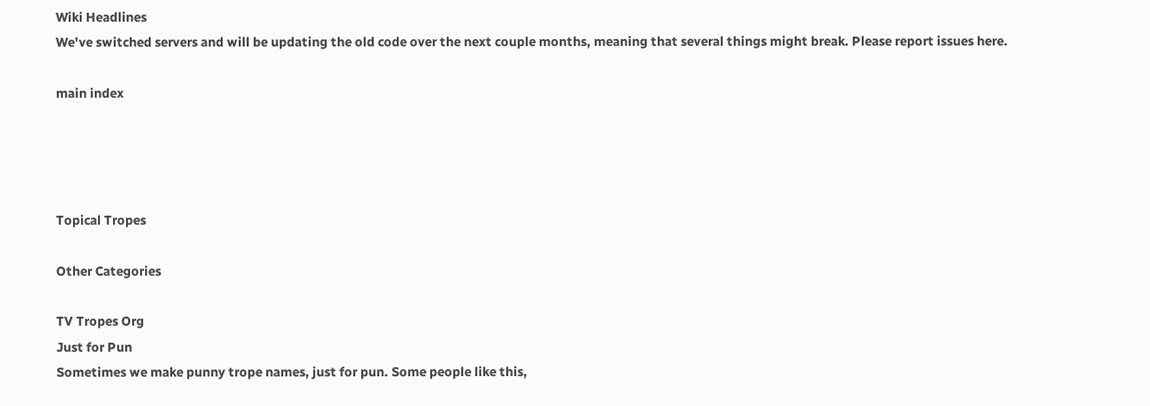Wiki Headlines
We've switched servers and will be updating the old code over the next couple months, meaning that several things might break. Please report issues here.

main index




Topical Tropes

Other Categories

TV Tropes Org
Just for Pun
Sometimes we make punny trope names, just for pun. Some people like this,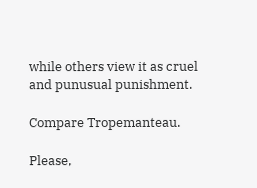while others view it as cruel and punusual punishment.

Compare Tropemanteau.

Please,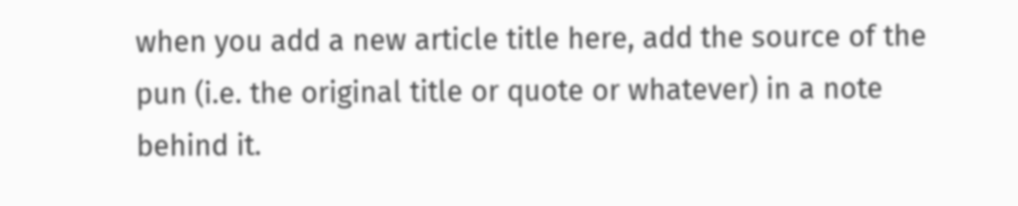when you add a new article title here, add the source of the pun (i.e. the original title or quote or whatever) in a note behind it.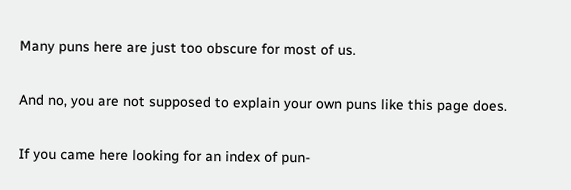Many puns here are just too obscure for most of us.

And no, you are not supposed to explain your own puns like this page does.

If you came here looking for an index of pun-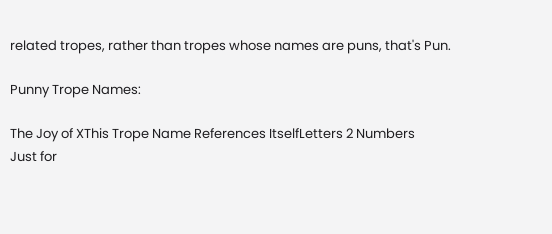related tropes, rather than tropes whose names are puns, that's Pun.

Punny Trope Names:

The Joy of XThis Trope Name References ItselfLetters 2 Numbers
Just for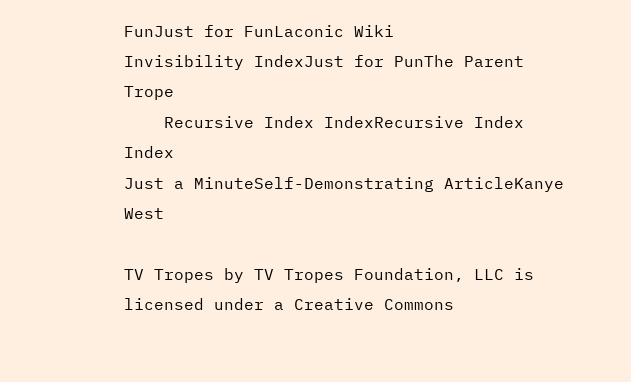FunJust for FunLaconic Wiki
Invisibility IndexJust for PunThe Parent Trope
    Recursive Index IndexRecursive Index Index
Just a MinuteSelf-Demonstrating ArticleKanye West

TV Tropes by TV Tropes Foundation, LLC is licensed under a Creative Commons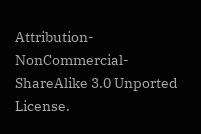Attribution-NonCommercial-ShareAlike 3.0 Unported License.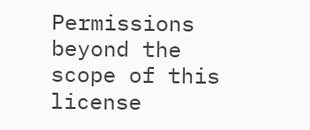Permissions beyond the scope of this license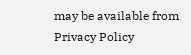may be available from
Privacy Policy